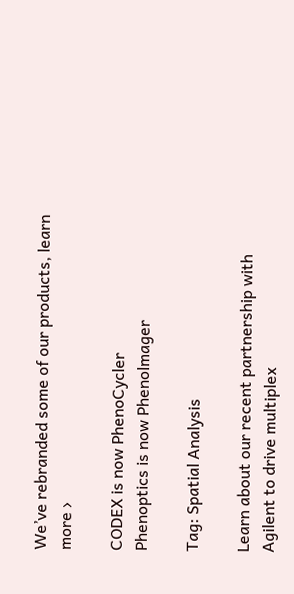We’ve rebranded some of our products, learn more ›

CODEX is now PhenoCycler
Phenoptics is now Phenolmager

Tag: Spatial Analysis

Learn about our recent partnership with Agilent to drive multiplex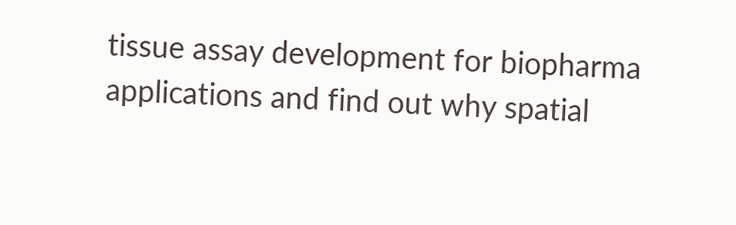tissue assay development for biopharma applications and find out why spatial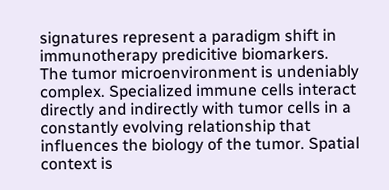signatures represent a paradigm shift in immunotherapy predicitive biomarkers.
The tumor microenvironment is undeniably complex. Specialized immune cells interact directly and indirectly with tumor cells in a constantly evolving relationship that influences the biology of the tumor. Spatial context is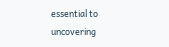essential to uncovering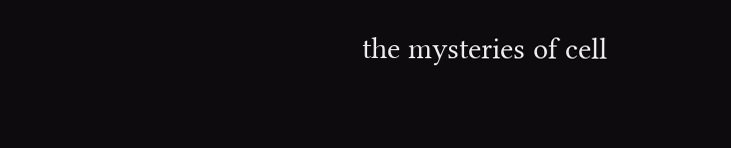the mysteries of cell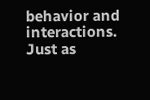behavior and interactions. Just as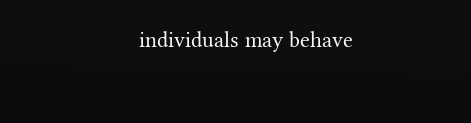individuals may behave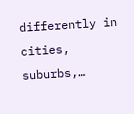differently in cities, suburbs,…